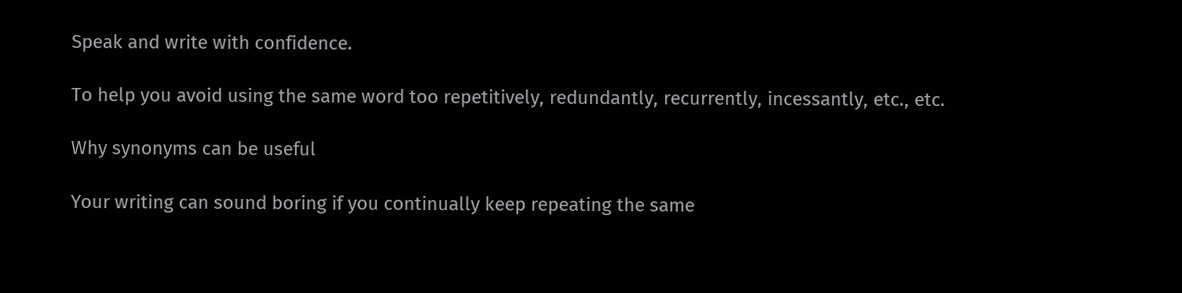Speak and write with confidence.

To help you avoid using the same word too repetitively, redundantly, recurrently, incessantly, etc., etc.

Why synonyms can be useful

Your writing can sound boring if you continually keep repeating the same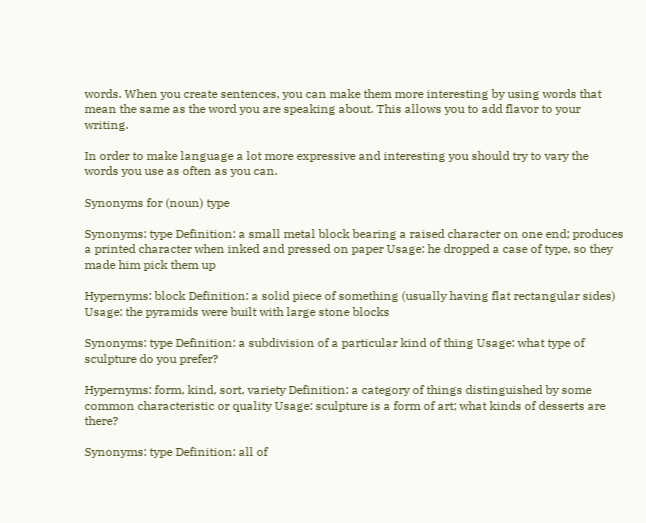words. When you create sentences, you can make them more interesting by using words that mean the same as the word you are speaking about. This allows you to add flavor to your writing.

In order to make language a lot more expressive and interesting you should try to vary the words you use as often as you can.

Synonyms for (noun) type

Synonyms: type Definition: a small metal block bearing a raised character on one end; produces a printed character when inked and pressed on paper Usage: he dropped a case of type, so they made him pick them up

Hypernyms: block Definition: a solid piece of something (usually having flat rectangular sides) Usage: the pyramids were built with large stone blocks

Synonyms: type Definition: a subdivision of a particular kind of thing Usage: what type of sculpture do you prefer?

Hypernyms: form, kind, sort, variety Definition: a category of things distinguished by some common characteristic or quality Usage: sculpture is a form of art; what kinds of desserts are there?

Synonyms: type Definition: all of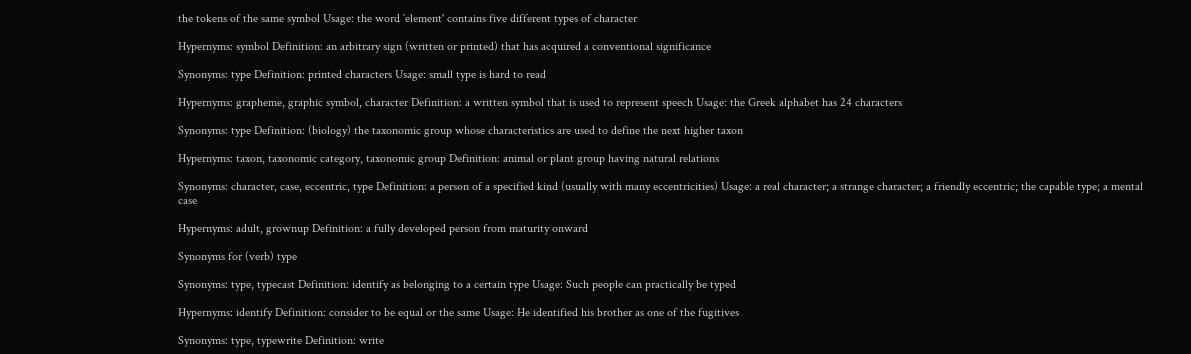the tokens of the same symbol Usage: the word `element' contains five different types of character

Hypernyms: symbol Definition: an arbitrary sign (written or printed) that has acquired a conventional significance

Synonyms: type Definition: printed characters Usage: small type is hard to read

Hypernyms: grapheme, graphic symbol, character Definition: a written symbol that is used to represent speech Usage: the Greek alphabet has 24 characters

Synonyms: type Definition: (biology) the taxonomic group whose characteristics are used to define the next higher taxon

Hypernyms: taxon, taxonomic category, taxonomic group Definition: animal or plant group having natural relations

Synonyms: character, case, eccentric, type Definition: a person of a specified kind (usually with many eccentricities) Usage: a real character; a strange character; a friendly eccentric; the capable type; a mental case

Hypernyms: adult, grownup Definition: a fully developed person from maturity onward

Synonyms for (verb) type

Synonyms: type, typecast Definition: identify as belonging to a certain type Usage: Such people can practically be typed

Hypernyms: identify Definition: consider to be equal or the same Usage: He identified his brother as one of the fugitives

Synonyms: type, typewrite Definition: write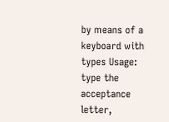by means of a keyboard with types Usage: type the acceptance letter,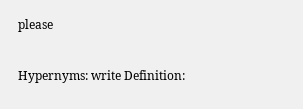please

Hypernyms: write Definition: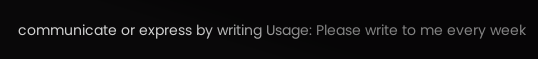communicate or express by writing Usage: Please write to me every week